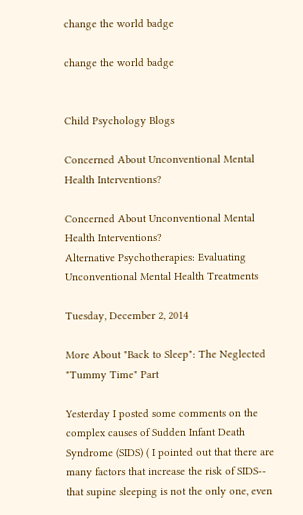change the world badge

change the world badge


Child Psychology Blogs

Concerned About Unconventional Mental Health Interventions?

Concerned About Unconventional Mental Health Interventions?
Alternative Psychotherapies: Evaluating Unconventional Mental Health Treatments

Tuesday, December 2, 2014

More About "Back to Sleep": The Neglected "Tummy Time" Part

Yesterday I posted some comments on the complex causes of Sudden Infant Death Syndrome (SIDS) ( I pointed out that there are many factors that increase the risk of SIDS--  that supine sleeping is not the only one, even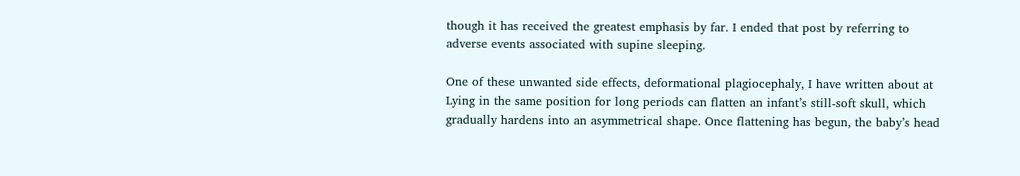though it has received the greatest emphasis by far. I ended that post by referring to adverse events associated with supine sleeping.

One of these unwanted side effects, deformational plagiocephaly, I have written about at Lying in the same position for long periods can flatten an infant’s still-soft skull, which gradually hardens into an asymmetrical shape. Once flattening has begun, the baby’s head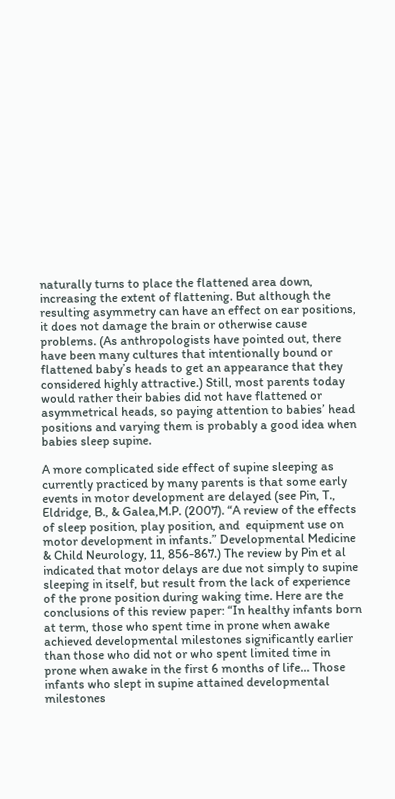naturally turns to place the flattened area down, increasing the extent of flattening. But although the resulting asymmetry can have an effect on ear positions, it does not damage the brain or otherwise cause problems. (As anthropologists have pointed out, there have been many cultures that intentionally bound or flattened baby’s heads to get an appearance that they considered highly attractive.) Still, most parents today would rather their babies did not have flattened or asymmetrical heads, so paying attention to babies’ head positions and varying them is probably a good idea when babies sleep supine.

A more complicated side effect of supine sleeping as currently practiced by many parents is that some early events in motor development are delayed (see Pin, T., Eldridge, B., & Galea,M.P. (2007). “A review of the effects of sleep position, play position, and  equipment use on motor development in infants.” Developmental Medicine & Child Neurology, 11, 856-867.) The review by Pin et al indicated that motor delays are due not simply to supine sleeping in itself, but result from the lack of experience of the prone position during waking time. Here are the conclusions of this review paper: “In healthy infants born at term, those who spent time in prone when awake achieved developmental milestones significantly earlier than those who did not or who spent limited time in prone when awake in the first 6 months of life… Those infants who slept in supine attained developmental milestones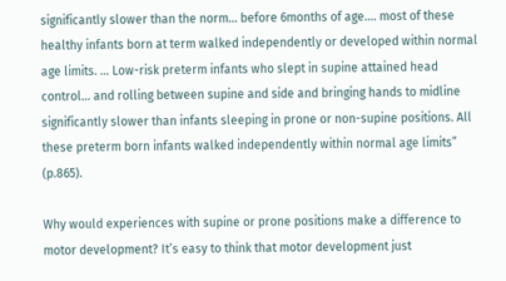significantly slower than the norm… before 6months of age…. most of these healthy infants born at term walked independently or developed within normal age limits. … Low-risk preterm infants who slept in supine attained head control… and rolling between supine and side and bringing hands to midline significantly slower than infants sleeping in prone or non-supine positions. All these preterm born infants walked independently within normal age limits”  (p.865).

Why would experiences with supine or prone positions make a difference to motor development? It’s easy to think that motor development just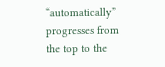“automatically” progresses from the top to the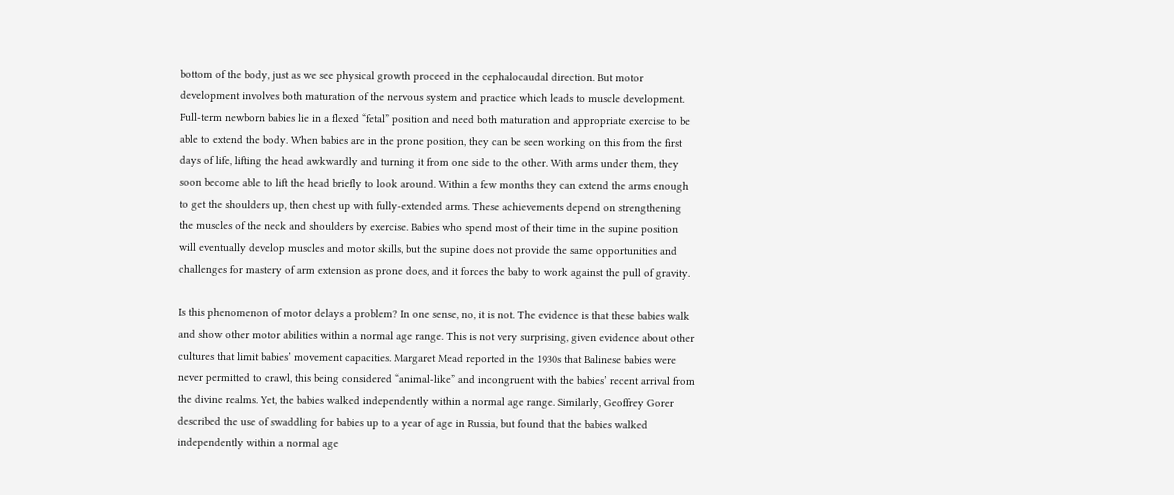bottom of the body, just as we see physical growth proceed in the cephalocaudal direction. But motor development involves both maturation of the nervous system and practice which leads to muscle development. Full-term newborn babies lie in a flexed “fetal” position and need both maturation and appropriate exercise to be able to extend the body. When babies are in the prone position, they can be seen working on this from the first days of life, lifting the head awkwardly and turning it from one side to the other. With arms under them, they soon become able to lift the head briefly to look around. Within a few months they can extend the arms enough to get the shoulders up, then chest up with fully-extended arms. These achievements depend on strengthening the muscles of the neck and shoulders by exercise. Babies who spend most of their time in the supine position will eventually develop muscles and motor skills, but the supine does not provide the same opportunities and challenges for mastery of arm extension as prone does, and it forces the baby to work against the pull of gravity.

Is this phenomenon of motor delays a problem? In one sense, no, it is not. The evidence is that these babies walk and show other motor abilities within a normal age range. This is not very surprising, given evidence about other cultures that limit babies’ movement capacities. Margaret Mead reported in the 1930s that Balinese babies were never permitted to crawl, this being considered “animal-like” and incongruent with the babies’ recent arrival from the divine realms. Yet, the babies walked independently within a normal age range. Similarly, Geoffrey Gorer described the use of swaddling for babies up to a year of age in Russia, but found that the babies walked independently within a normal age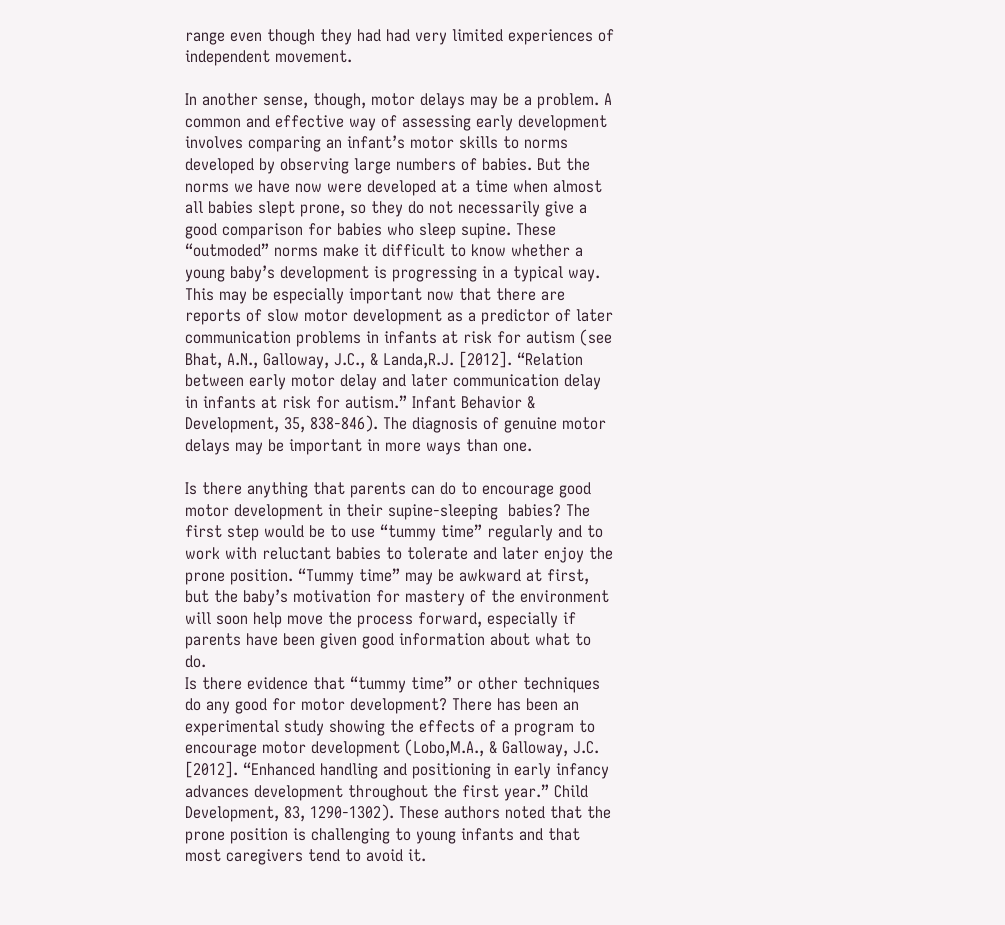range even though they had had very limited experiences of independent movement.

In another sense, though, motor delays may be a problem. A common and effective way of assessing early development involves comparing an infant’s motor skills to norms developed by observing large numbers of babies. But the norms we have now were developed at a time when almost all babies slept prone, so they do not necessarily give a good comparison for babies who sleep supine. These “outmoded” norms make it difficult to know whether a young baby’s development is progressing in a typical way. This may be especially important now that there are reports of slow motor development as a predictor of later communication problems in infants at risk for autism (see Bhat, A.N., Galloway, J.C., & Landa,R.J. [2012]. “Relation between early motor delay and later communication delay in infants at risk for autism.” Infant Behavior & Development, 35, 838-846). The diagnosis of genuine motor delays may be important in more ways than one.

Is there anything that parents can do to encourage good motor development in their supine-sleeping  babies? The first step would be to use “tummy time” regularly and to work with reluctant babies to tolerate and later enjoy the prone position. “Tummy time” may be awkward at first, but the baby’s motivation for mastery of the environment will soon help move the process forward, especially if parents have been given good information about what to do.
Is there evidence that “tummy time” or other techniques do any good for motor development? There has been an experimental study showing the effects of a program to encourage motor development (Lobo,M.A., & Galloway, J.C. [2012]. “Enhanced handling and positioning in early infancy advances development throughout the first year.” Child Development, 83, 1290-1302). These authors noted that the prone position is challenging to young infants and that most caregivers tend to avoid it.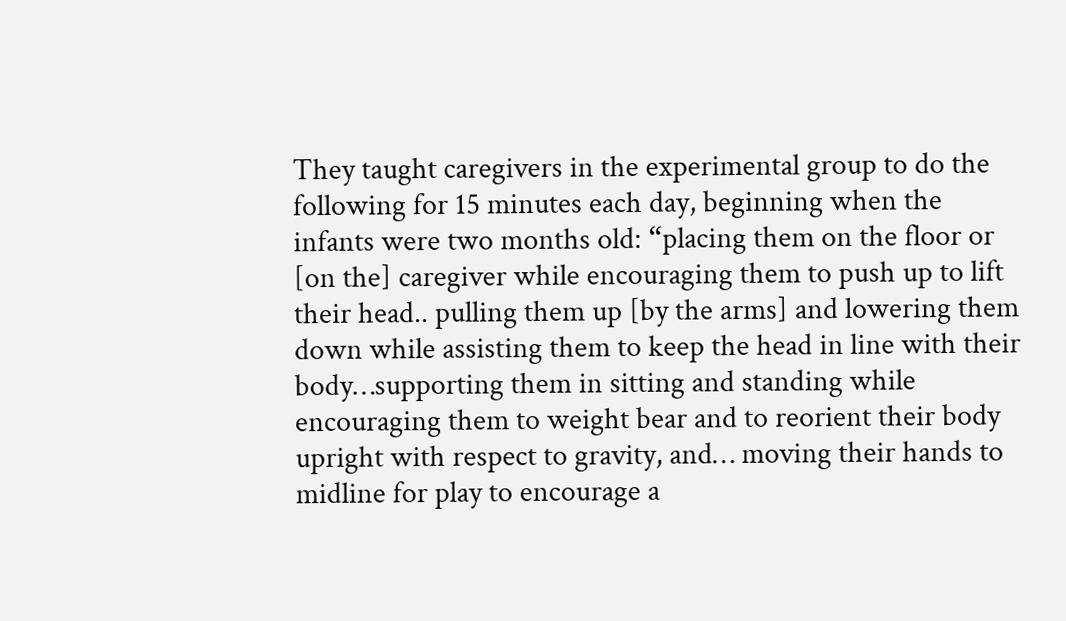They taught caregivers in the experimental group to do the following for 15 minutes each day, beginning when the infants were two months old: “placing them on the floor or [on the] caregiver while encouraging them to push up to lift their head.. pulling them up [by the arms] and lowering them down while assisting them to keep the head in line with their body…supporting them in sitting and standing while encouraging them to weight bear and to reorient their body upright with respect to gravity, and… moving their hands to midline for play to encourage a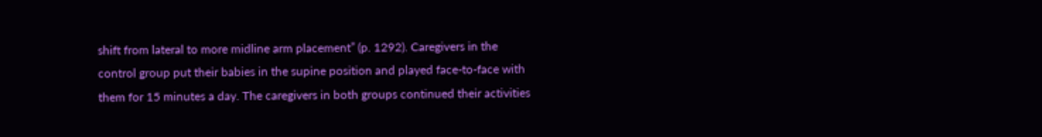shift from lateral to more midline arm placement” (p. 1292). Caregivers in the control group put their babies in the supine position and played face-to-face with them for 15 minutes a day. The caregivers in both groups continued their activities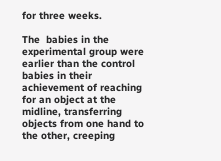for three weeks.

The  babies in the experimental group were earlier than the control babies in their achievement of reaching for an object at the midline, transferring objects from one hand to the other, creeping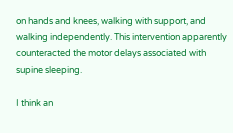on hands and knees, walking with support, and walking independently. This intervention apparently counteracted the motor delays associated with supine sleeping.

I think an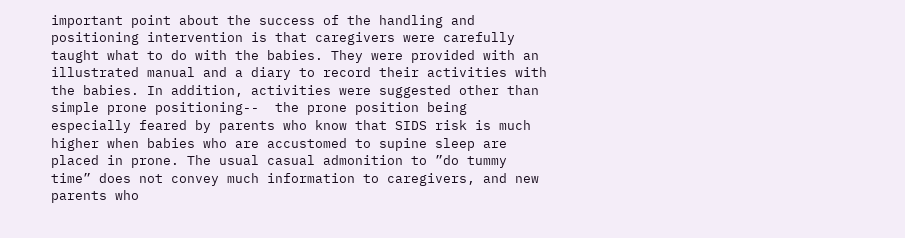important point about the success of the handling and positioning intervention is that caregivers were carefully taught what to do with the babies. They were provided with an illustrated manual and a diary to record their activities with the babies. In addition, activities were suggested other than simple prone positioning--  the prone position being especially feared by parents who know that SIDS risk is much higher when babies who are accustomed to supine sleep are placed in prone. The usual casual admonition to ”do tummy time” does not convey much information to caregivers, and new parents who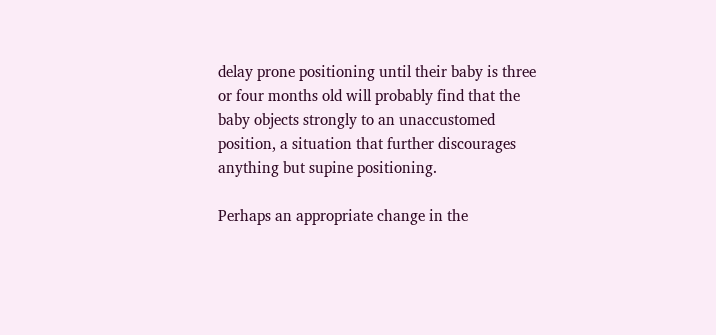delay prone positioning until their baby is three or four months old will probably find that the baby objects strongly to an unaccustomed position, a situation that further discourages anything but supine positioning.

Perhaps an appropriate change in the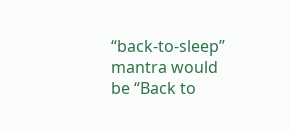“back-to-sleep” mantra would be “Back to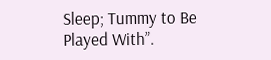Sleep; Tummy to Be Played With”.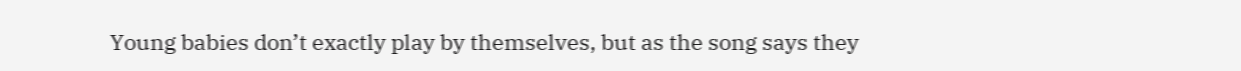Young babies don’t exactly play by themselves, but as the song says they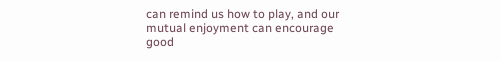can remind us how to play, and our mutual enjoyment can encourage good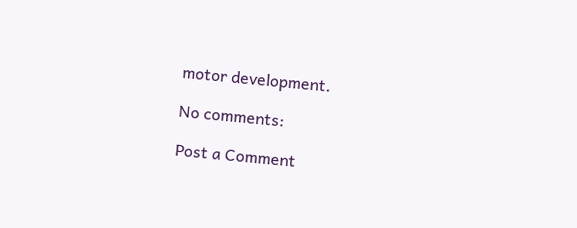motor development.

No comments:

Post a Comment